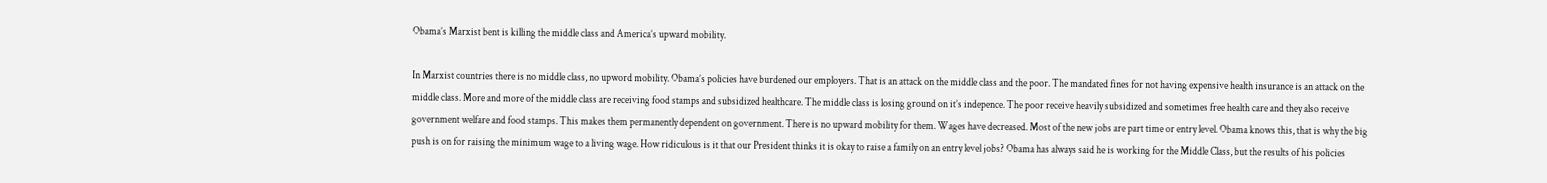Obama’s Marxist bent is killing the middle class and America’s upward mobility.

In Marxist countries there is no middle class, no upword mobility. Obama’s policies have burdened our employers. That is an attack on the middle class and the poor. The mandated fines for not having expensive health insurance is an attack on the middle class. More and more of the middle class are receiving food stamps and subsidized healthcare. The middle class is losing ground on it’s indepence. The poor receive heavily subsidized and sometimes free health care and they also receive government welfare and food stamps. This makes them permanently dependent on government. There is no upward mobility for them. Wages have decreased. Most of the new jobs are part time or entry level. Obama knows this, that is why the big push is on for raising the minimum wage to a living wage. How ridiculous is it that our President thinks it is okay to raise a family on an entry level jobs? Obama has always said he is working for the Middle Class, but the results of his policies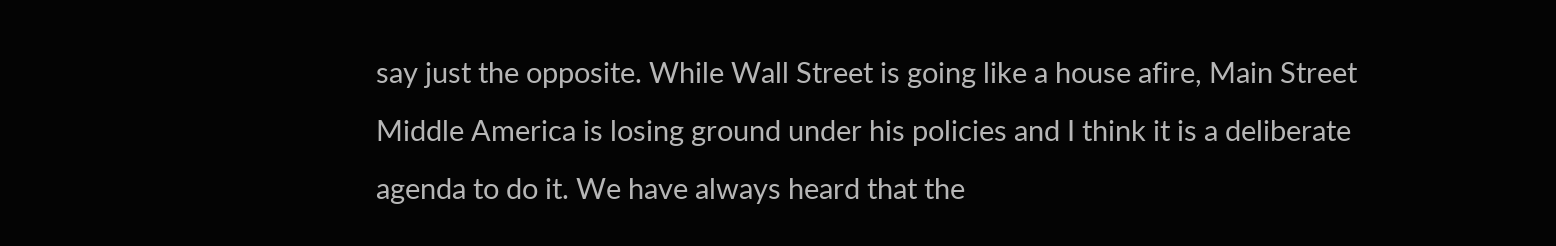say just the opposite. While Wall Street is going like a house afire, Main Street Middle America is losing ground under his policies and I think it is a deliberate agenda to do it. We have always heard that the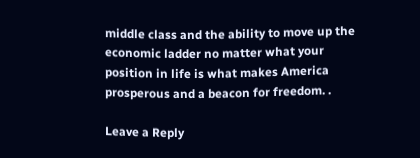middle class and the ability to move up the economic ladder no matter what your position in life is what makes America prosperous and a beacon for freedom. .

Leave a Reply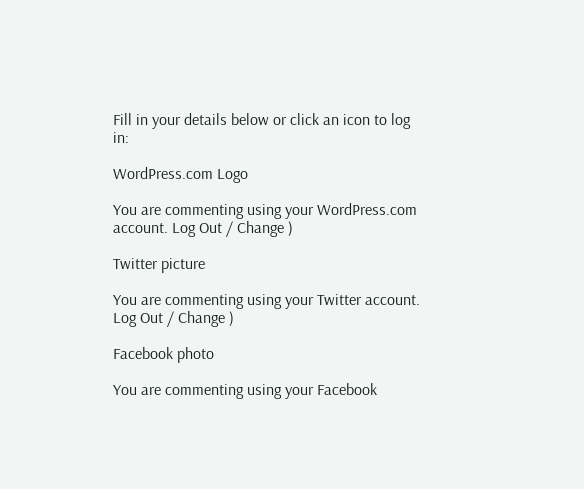Fill in your details below or click an icon to log in:

WordPress.com Logo

You are commenting using your WordPress.com account. Log Out / Change )

Twitter picture

You are commenting using your Twitter account. Log Out / Change )

Facebook photo

You are commenting using your Facebook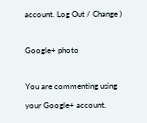account. Log Out / Change )

Google+ photo

You are commenting using your Google+ account.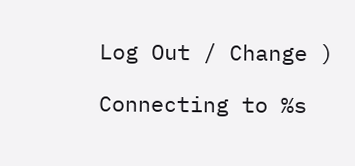Log Out / Change )

Connecting to %s